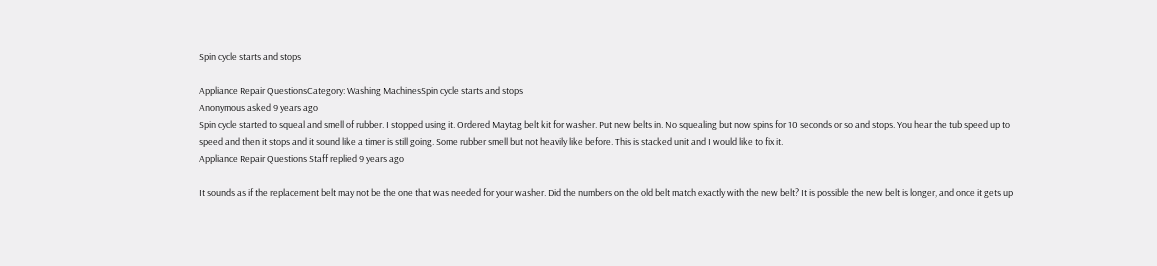Spin cycle starts and stops

Appliance Repair QuestionsCategory: Washing MachinesSpin cycle starts and stops
Anonymous asked 9 years ago
Spin cycle started to squeal and smell of rubber. I stopped using it. Ordered Maytag belt kit for washer. Put new belts in. No squealing but now spins for 10 seconds or so and stops. You hear the tub speed up to speed and then it stops and it sound like a timer is still going. Some rubber smell but not heavily like before. This is stacked unit and I would like to fix it.
Appliance Repair Questions Staff replied 9 years ago

It sounds as if the replacement belt may not be the one that was needed for your washer. Did the numbers on the old belt match exactly with the new belt? It is possible the new belt is longer, and once it gets up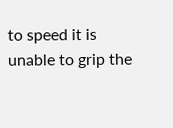to speed it is unable to grip the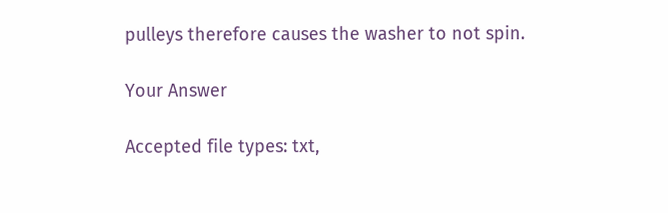pulleys therefore causes the washer to not spin.

Your Answer

Accepted file types: txt,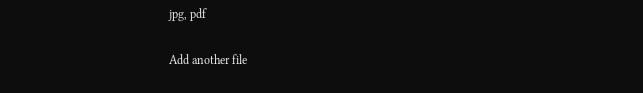jpg, pdf

Add another file